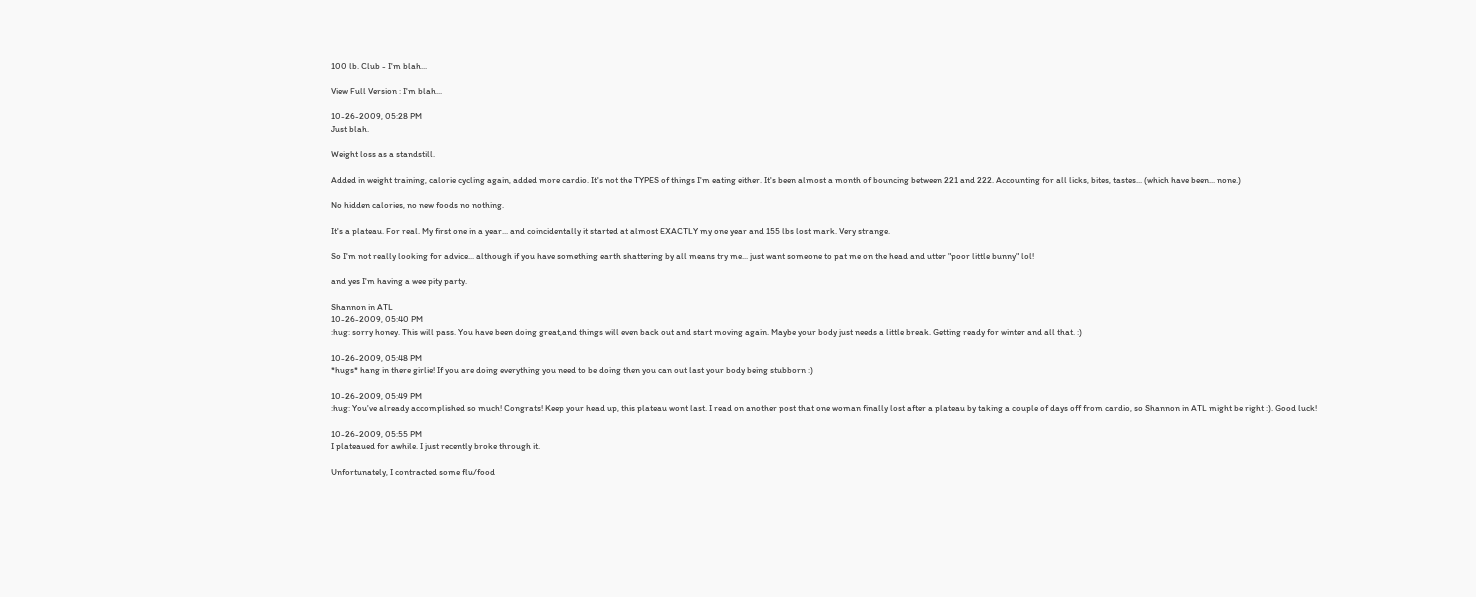100 lb. Club - I'm blah...

View Full Version : I'm blah...

10-26-2009, 05:28 PM
Just blah.

Weight loss as a standstill.

Added in weight training, calorie cycling again, added more cardio. It's not the TYPES of things I'm eating either. It's been almost a month of bouncing between 221 and 222. Accounting for all licks, bites, tastes... (which have been... none.)

No hidden calories, no new foods no nothing.

It's a plateau. For real. My first one in a year... and coincidentally it started at almost EXACTLY my one year and 155 lbs lost mark. Very strange.

So I'm not really looking for advice... although if you have something earth shattering by all means try me... just want someone to pat me on the head and utter "poor little bunny" lol!

and yes I'm having a wee pity party.

Shannon in ATL
10-26-2009, 05:40 PM
:hug: sorry honey. This will pass. You have been doing great,and things will even back out and start moving again. Maybe your body just needs a little break. Getting ready for winter and all that. :)

10-26-2009, 05:48 PM
*hugs* hang in there girlie! If you are doing everything you need to be doing then you can out last your body being stubborn :)

10-26-2009, 05:49 PM
:hug: You've already accomplished so much! Congrats! Keep your head up, this plateau wont last. I read on another post that one woman finally lost after a plateau by taking a couple of days off from cardio, so Shannon in ATL might be right :). Good luck!

10-26-2009, 05:55 PM
I plateaued for awhile. I just recently broke through it.

Unfortunately, I contracted some flu/food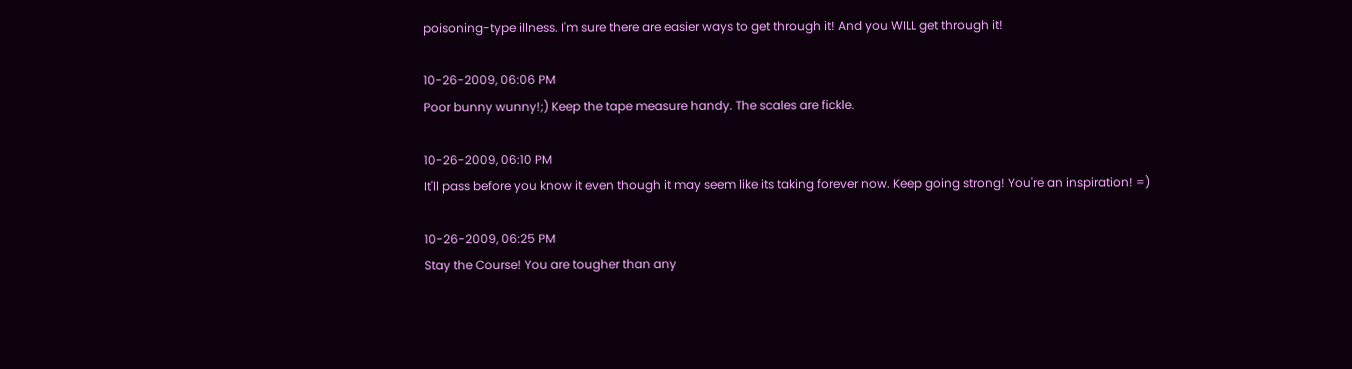poisoning-type illness. I'm sure there are easier ways to get through it! And you WILL get through it!

10-26-2009, 06:06 PM
Poor bunny wunny!;) Keep the tape measure handy. The scales are fickle.

10-26-2009, 06:10 PM
It'll pass before you know it even though it may seem like its taking forever now. Keep going strong! You're an inspiration! =)

10-26-2009, 06:25 PM
Stay the Course! You are tougher than any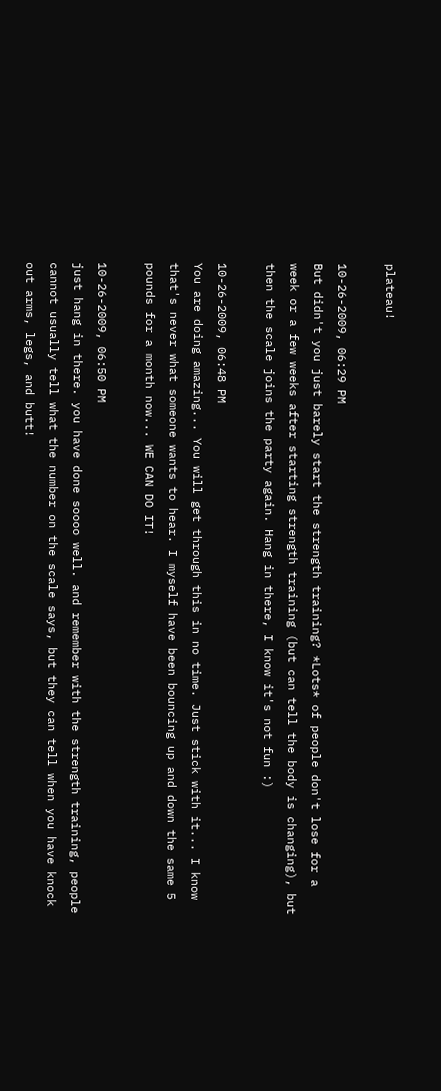plateau!

10-26-2009, 06:29 PM
But didn't you just barely start the strength training? *Lots* of people don't lose for a week or a few weeks after starting strength training (but can tell the body is changing), but then the scale joins the party again. Hang in there, I know it's not fun :)

10-26-2009, 06:48 PM
You are doing amazing... You will get through this in no time. Just stick with it... I know that's never what someone wants to hear. I myself have been bouncing up and down the same 5 pounds for a month now... WE CAN DO IT!

10-26-2009, 06:50 PM
just hang in there. you have done soooo well. and remember with the strength training, people cannot usually tell what the number on the scale says, but they can tell when you have knock out arms, legs, and butt!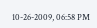10-26-2009, 06:58 PM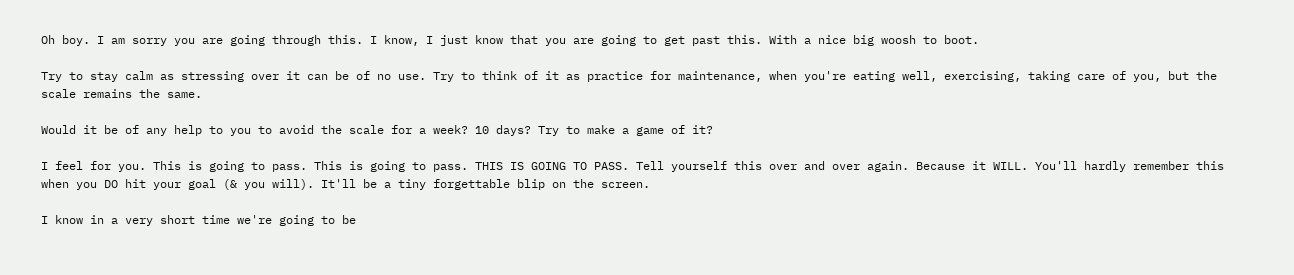Oh boy. I am sorry you are going through this. I know, I just know that you are going to get past this. With a nice big woosh to boot.

Try to stay calm as stressing over it can be of no use. Try to think of it as practice for maintenance, when you're eating well, exercising, taking care of you, but the scale remains the same.

Would it be of any help to you to avoid the scale for a week? 10 days? Try to make a game of it?

I feel for you. This is going to pass. This is going to pass. THIS IS GOING TO PASS. Tell yourself this over and over again. Because it WILL. You'll hardly remember this when you DO hit your goal (& you will). It'll be a tiny forgettable blip on the screen.

I know in a very short time we're going to be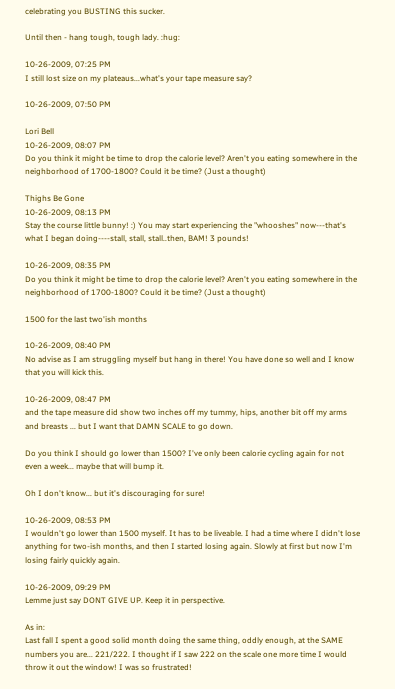celebrating you BUSTING this sucker.

Until then - hang tough, tough lady. :hug:

10-26-2009, 07:25 PM
I still lost size on my plateaus...what's your tape measure say?

10-26-2009, 07:50 PM

Lori Bell
10-26-2009, 08:07 PM
Do you think it might be time to drop the calorie level? Aren't you eating somewhere in the neighborhood of 1700-1800? Could it be time? (Just a thought)

Thighs Be Gone
10-26-2009, 08:13 PM
Stay the course little bunny! :) You may start experiencing the "whooshes" now---that's what I began doing----stall, stall, stall..then, BAM! 3 pounds!

10-26-2009, 08:35 PM
Do you think it might be time to drop the calorie level? Aren't you eating somewhere in the neighborhood of 1700-1800? Could it be time? (Just a thought)

1500 for the last two'ish months

10-26-2009, 08:40 PM
No advise as I am struggling myself but hang in there! You have done so well and I know that you will kick this.

10-26-2009, 08:47 PM
and the tape measure did show two inches off my tummy, hips, another bit off my arms and breasts ... but I want that DAMN SCALE to go down.

Do you think I should go lower than 1500? I've only been calorie cycling again for not even a week... maybe that will bump it.

Oh I don't know... but it's discouraging for sure!

10-26-2009, 08:53 PM
I wouldn't go lower than 1500 myself. It has to be liveable. I had a time where I didn't lose anything for two-ish months, and then I started losing again. Slowly at first but now I'm losing fairly quickly again.

10-26-2009, 09:29 PM
Lemme just say DONT GIVE UP. Keep it in perspective.

As in:
Last fall I spent a good solid month doing the same thing, oddly enough, at the SAME numbers you are... 221/222. I thought if I saw 222 on the scale one more time I would throw it out the window! I was so frustrated!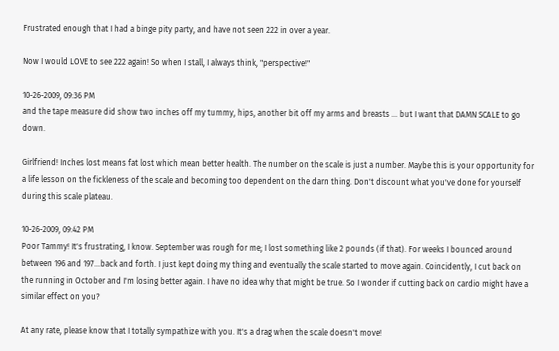Frustrated enough that I had a binge pity party, and have not seen 222 in over a year.

Now I would LOVE to see 222 again! So when I stall, I always think, "perspective!"

10-26-2009, 09:36 PM
and the tape measure did show two inches off my tummy, hips, another bit off my arms and breasts ... but I want that DAMN SCALE to go down.

Girlfriend! Inches lost means fat lost which mean better health. The number on the scale is just a number. Maybe this is your opportunity for a life lesson on the fickleness of the scale and becoming too dependent on the darn thing. Don't discount what you've done for yourself during this scale plateau.

10-26-2009, 09:42 PM
Poor Tammy! It's frustrating, I know. September was rough for me; I lost something like 2 pounds (if that). For weeks I bounced around between 196 and 197...back and forth. I just kept doing my thing and eventually the scale started to move again. Coincidently, I cut back on the running in October and I'm losing better again. I have no idea why that might be true. So I wonder if cutting back on cardio might have a similar effect on you?

At any rate, please know that I totally sympathize with you. It's a drag when the scale doesn't move!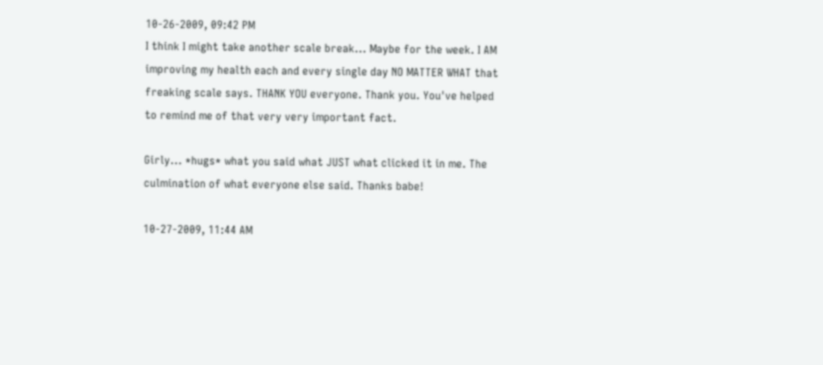10-26-2009, 09:42 PM
I think I might take another scale break... Maybe for the week. I AM improving my health each and every single day NO MATTER WHAT that freaking scale says. THANK YOU everyone. Thank you. You've helped to remind me of that very very important fact.

Girly... *hugs* what you said what JUST what clicked it in me. The culmination of what everyone else said. Thanks babe!

10-27-2009, 11:44 AM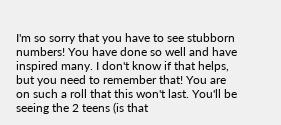I'm so sorry that you have to see stubborn numbers! You have done so well and have inspired many. I don't know if that helps, but you need to remember that! You are on such a roll that this won't last. You'll be seeing the 2 teens (is that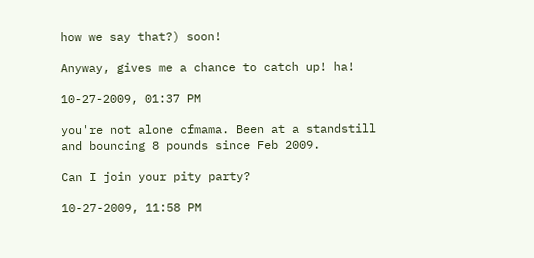how we say that?) soon!

Anyway, gives me a chance to catch up! ha!

10-27-2009, 01:37 PM

you're not alone cfmama. Been at a standstill and bouncing 8 pounds since Feb 2009.

Can I join your pity party?

10-27-2009, 11:58 PM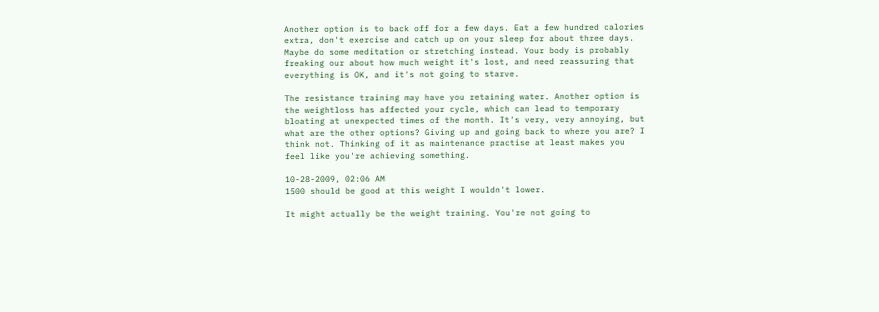Another option is to back off for a few days. Eat a few hundred calories extra, don't exercise and catch up on your sleep for about three days. Maybe do some meditation or stretching instead. Your body is probably freaking our about how much weight it's lost, and need reassuring that everything is OK, and it's not going to starve.

The resistance training may have you retaining water. Another option is the weightloss has affected your cycle, which can lead to temporary bloating at unexpected times of the month. It's very, very annoying, but what are the other options? Giving up and going back to where you are? I think not. Thinking of it as maintenance practise at least makes you feel like you're achieving something.

10-28-2009, 02:06 AM
1500 should be good at this weight I wouldn't lower.

It might actually be the weight training. You're not going to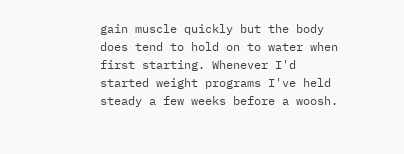gain muscle quickly but the body does tend to hold on to water when first starting. Whenever I'd started weight programs I've held steady a few weeks before a woosh.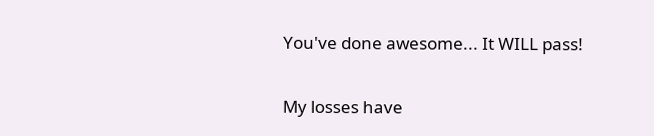You've done awesome... It WILL pass!

My losses have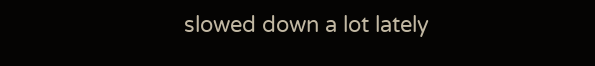slowed down a lot lately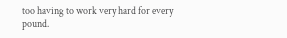too having to work very hard for every pound.